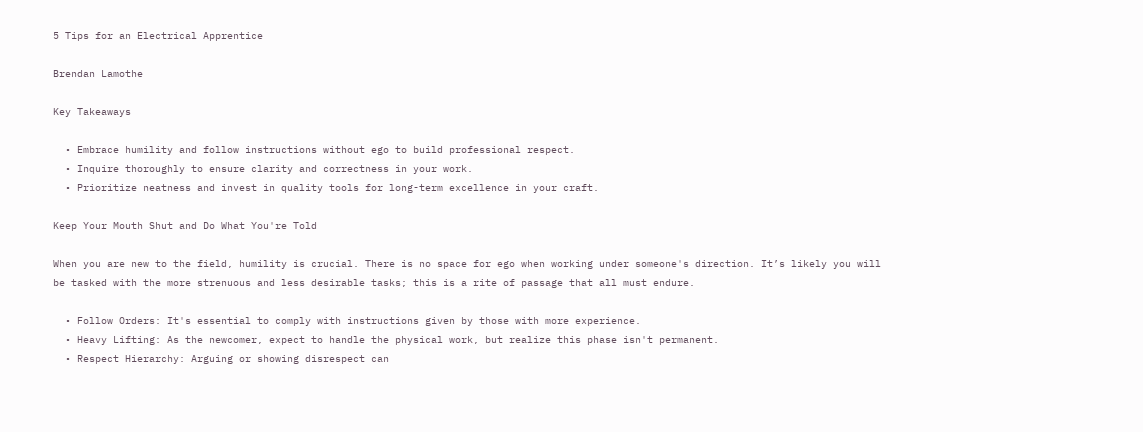5 Tips for an Electrical Apprentice

Brendan Lamothe

Key Takeaways

  • Embrace humility and follow instructions without ego to build professional respect.
  • Inquire thoroughly to ensure clarity and correctness in your work.
  • Prioritize neatness and invest in quality tools for long-term excellence in your craft.

Keep Your Mouth Shut and Do What You're Told

When you are new to the field, humility is crucial. There is no space for ego when working under someone's direction. It’s likely you will be tasked with the more strenuous and less desirable tasks; this is a rite of passage that all must endure.

  • Follow Orders: It's essential to comply with instructions given by those with more experience.
  • Heavy Lifting: As the newcomer, expect to handle the physical work, but realize this phase isn't permanent.
  • Respect Hierarchy: Arguing or showing disrespect can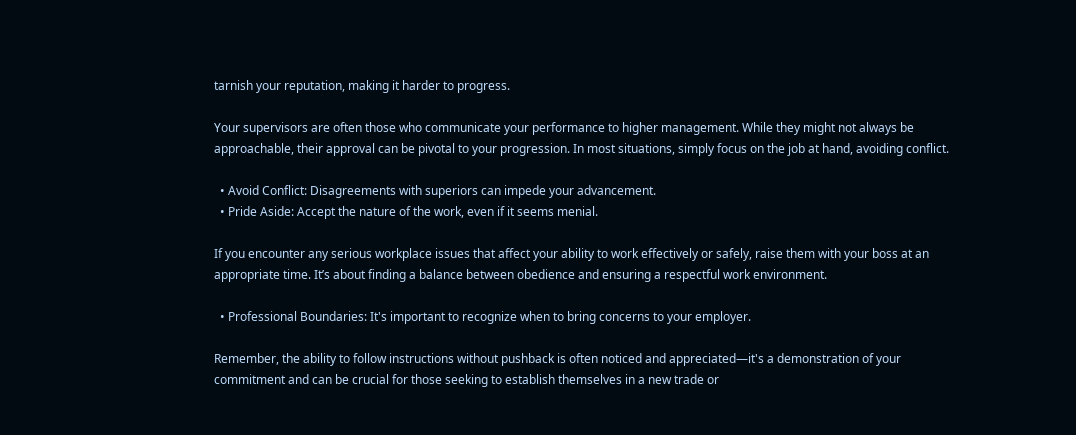tarnish your reputation, making it harder to progress.

Your supervisors are often those who communicate your performance to higher management. While they might not always be approachable, their approval can be pivotal to your progression. In most situations, simply focus on the job at hand, avoiding conflict.

  • Avoid Conflict: Disagreements with superiors can impede your advancement.
  • Pride Aside: Accept the nature of the work, even if it seems menial.

If you encounter any serious workplace issues that affect your ability to work effectively or safely, raise them with your boss at an appropriate time. It’s about finding a balance between obedience and ensuring a respectful work environment.

  • Professional Boundaries: It's important to recognize when to bring concerns to your employer.

Remember, the ability to follow instructions without pushback is often noticed and appreciated—it's a demonstration of your commitment and can be crucial for those seeking to establish themselves in a new trade or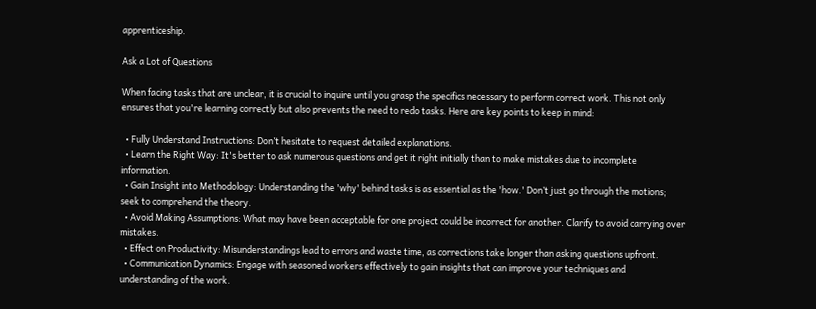apprenticeship.

Ask a Lot of Questions

When facing tasks that are unclear, it is crucial to inquire until you grasp the specifics necessary to perform correct work. This not only ensures that you're learning correctly but also prevents the need to redo tasks. Here are key points to keep in mind:

  • Fully Understand Instructions: Don’t hesitate to request detailed explanations.
  • Learn the Right Way: It's better to ask numerous questions and get it right initially than to make mistakes due to incomplete information.
  • Gain Insight into Methodology: Understanding the 'why' behind tasks is as essential as the 'how.' Don’t just go through the motions; seek to comprehend the theory.
  • Avoid Making Assumptions: What may have been acceptable for one project could be incorrect for another. Clarify to avoid carrying over mistakes.
  • Effect on Productivity: Misunderstandings lead to errors and waste time, as corrections take longer than asking questions upfront.
  • Communication Dynamics: Engage with seasoned workers effectively to gain insights that can improve your techniques and understanding of the work.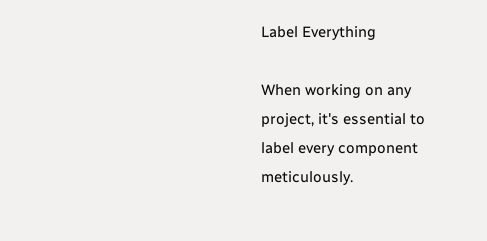Label Everything

When working on any project, it's essential to label every component meticulously.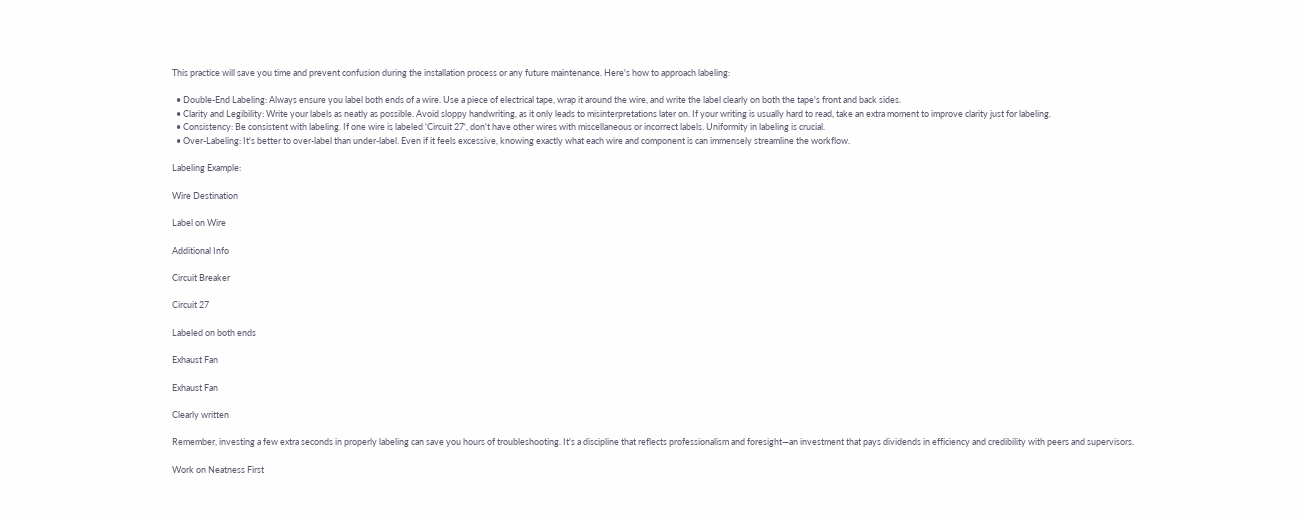This practice will save you time and prevent confusion during the installation process or any future maintenance. Here's how to approach labeling:

  • Double-End Labeling: Always ensure you label both ends of a wire. Use a piece of electrical tape, wrap it around the wire, and write the label clearly on both the tape's front and back sides.
  • Clarity and Legibility: Write your labels as neatly as possible. Avoid sloppy handwriting, as it only leads to misinterpretations later on. If your writing is usually hard to read, take an extra moment to improve clarity just for labeling.
  • Consistency: Be consistent with labeling. If one wire is labeled 'Circuit 27', don't have other wires with miscellaneous or incorrect labels. Uniformity in labeling is crucial.
  • Over-Labeling: It's better to over-label than under-label. Even if it feels excessive, knowing exactly what each wire and component is can immensely streamline the workflow.

Labeling Example:

Wire Destination

Label on Wire

Additional Info

Circuit Breaker

Circuit 27

Labeled on both ends

Exhaust Fan

Exhaust Fan

Clearly written

Remember, investing a few extra seconds in properly labeling can save you hours of troubleshooting. It's a discipline that reflects professionalism and foresight—an investment that pays dividends in efficiency and credibility with peers and supervisors.

Work on Neatness First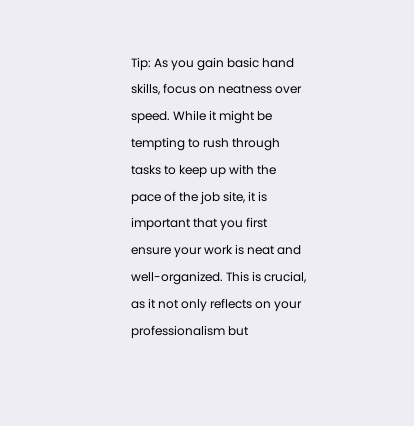Tip: As you gain basic hand skills, focus on neatness over speed. While it might be tempting to rush through tasks to keep up with the pace of the job site, it is important that you first ensure your work is neat and well-organized. This is crucial, as it not only reflects on your professionalism but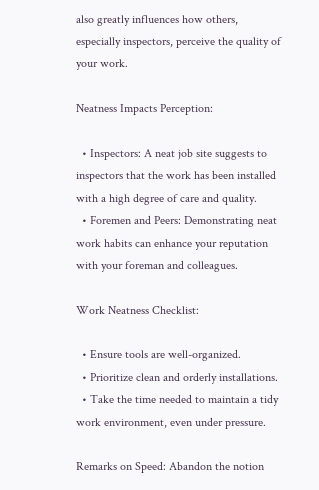also greatly influences how others, especially inspectors, perceive the quality of your work.

Neatness Impacts Perception:

  • Inspectors: A neat job site suggests to inspectors that the work has been installed with a high degree of care and quality.
  • Foremen and Peers: Demonstrating neat work habits can enhance your reputation with your foreman and colleagues.

Work Neatness Checklist:

  • Ensure tools are well-organized.
  • Prioritize clean and orderly installations.
  • Take the time needed to maintain a tidy work environment, even under pressure.

Remarks on Speed: Abandon the notion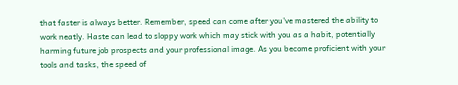that faster is always better. Remember, speed can come after you've mastered the ability to work neatly. Haste can lead to sloppy work which may stick with you as a habit, potentially harming future job prospects and your professional image. As you become proficient with your tools and tasks, the speed of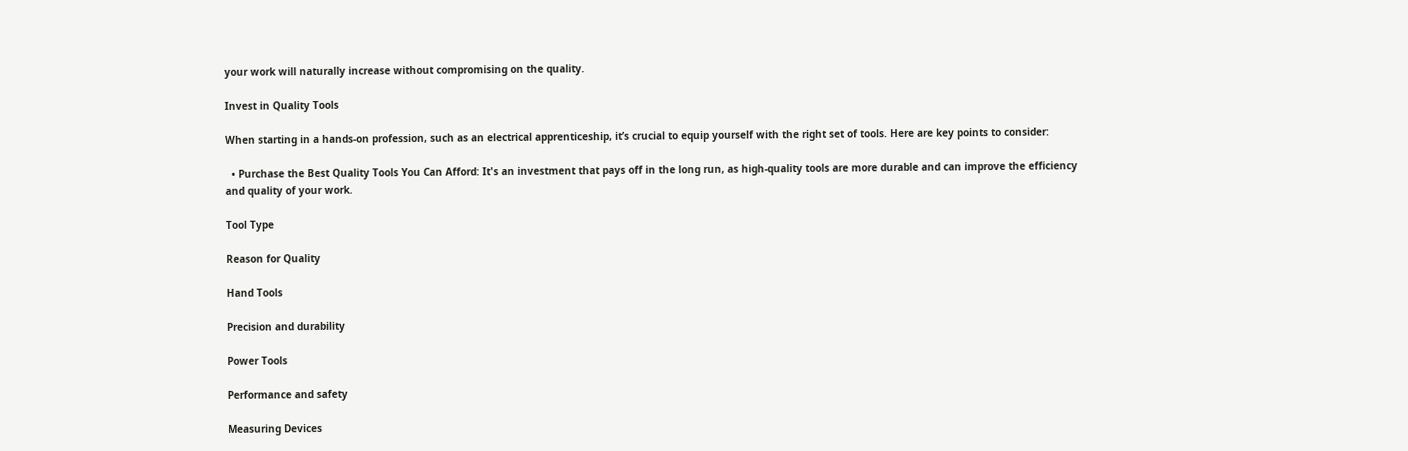your work will naturally increase without compromising on the quality.

Invest in Quality Tools

When starting in a hands-on profession, such as an electrical apprenticeship, it’s crucial to equip yourself with the right set of tools. Here are key points to consider:

  • Purchase the Best Quality Tools You Can Afford: It's an investment that pays off in the long run, as high-quality tools are more durable and can improve the efficiency and quality of your work.

Tool Type

Reason for Quality

Hand Tools

Precision and durability

Power Tools

Performance and safety

Measuring Devices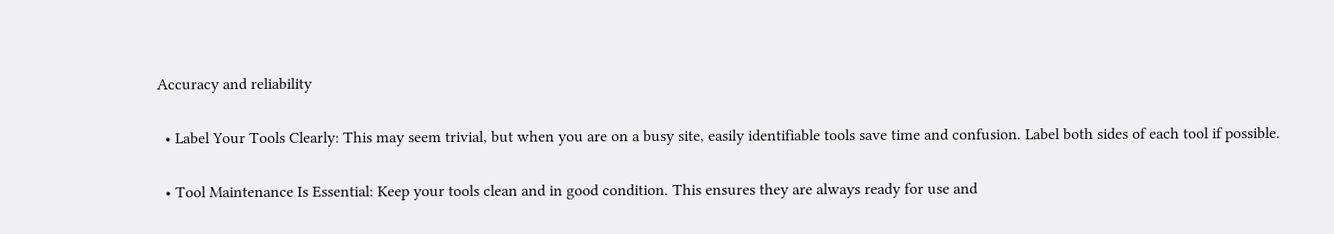Accuracy and reliability

  • Label Your Tools Clearly: This may seem trivial, but when you are on a busy site, easily identifiable tools save time and confusion. Label both sides of each tool if possible.

  • Tool Maintenance Is Essential: Keep your tools clean and in good condition. This ensures they are always ready for use and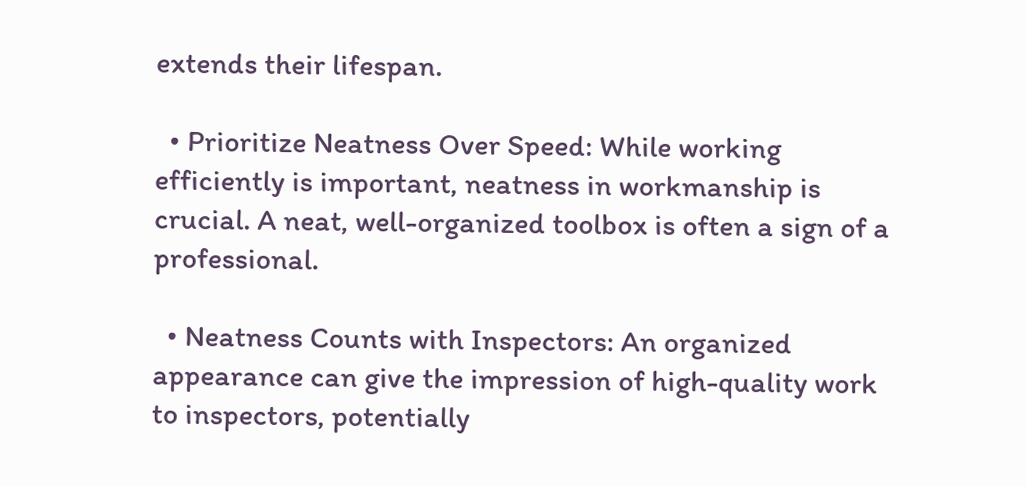extends their lifespan.

  • Prioritize Neatness Over Speed: While working efficiently is important, neatness in workmanship is crucial. A neat, well-organized toolbox is often a sign of a professional.

  • Neatness Counts with Inspectors: An organized appearance can give the impression of high-quality work to inspectors, potentially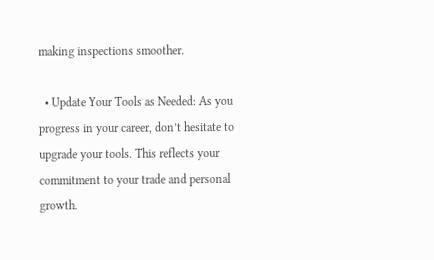making inspections smoother.

  • Update Your Tools as Needed: As you progress in your career, don’t hesitate to upgrade your tools. This reflects your commitment to your trade and personal growth.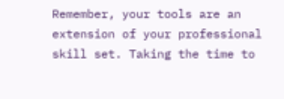Remember, your tools are an extension of your professional skill set. Taking the time to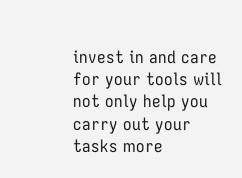invest in and care for your tools will not only help you carry out your tasks more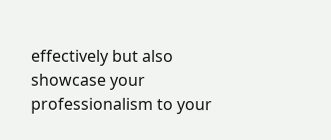effectively but also showcase your professionalism to your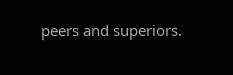peers and superiors.